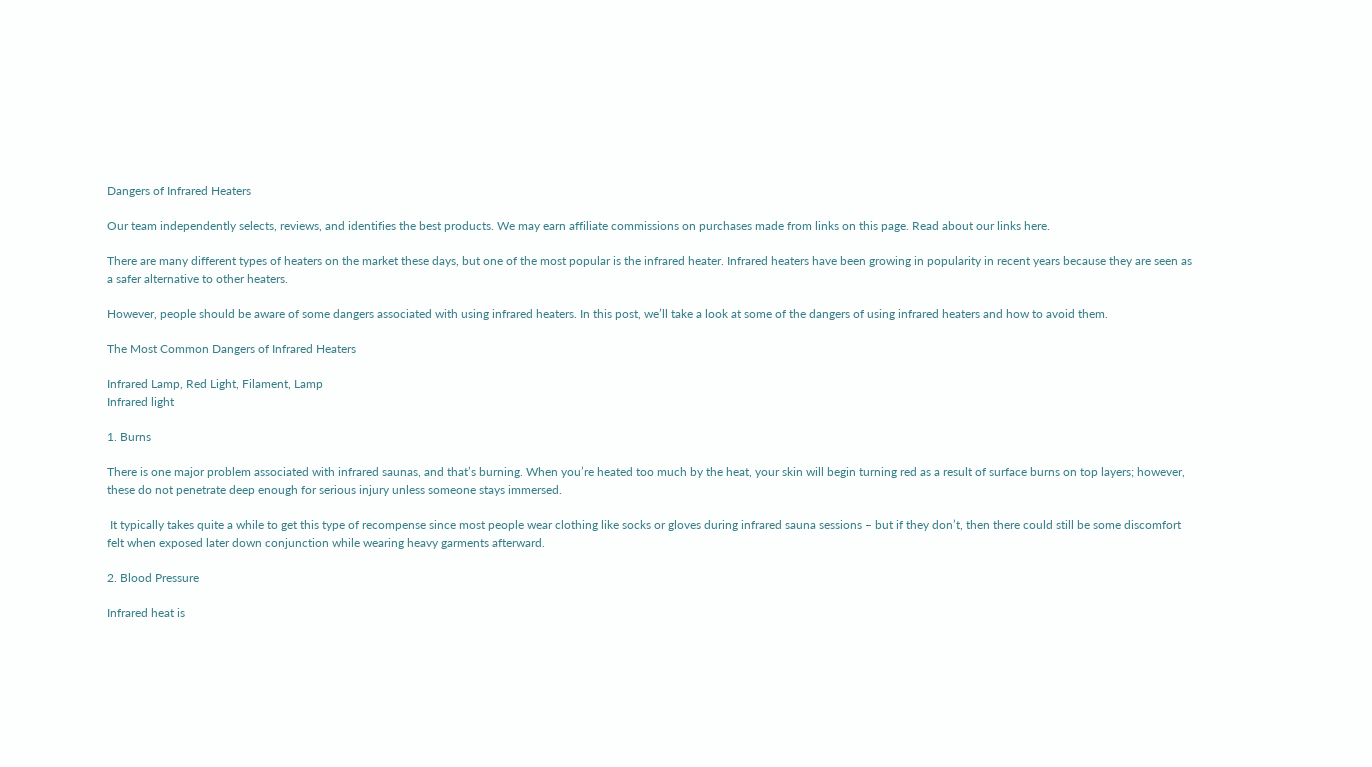Dangers of Infrared Heaters

Our team independently selects, reviews, and identifies the best products. We may earn affiliate commissions on purchases made from links on this page. Read about our links here.

There are many different types of heaters on the market these days, but one of the most popular is the infrared heater. Infrared heaters have been growing in popularity in recent years because they are seen as a safer alternative to other heaters.

However, people should be aware of some dangers associated with using infrared heaters. In this post, we’ll take a look at some of the dangers of using infrared heaters and how to avoid them.

The Most Common Dangers of Infrared Heaters

Infrared Lamp, Red Light, Filament, Lamp
Infrared light

1. Burns

There is one major problem associated with infrared saunas, and that’s burning. When you’re heated too much by the heat, your skin will begin turning red as a result of surface burns on top layers; however, these do not penetrate deep enough for serious injury unless someone stays immersed.

 It typically takes quite a while to get this type of recompense since most people wear clothing like socks or gloves during infrared sauna sessions – but if they don’t, then there could still be some discomfort felt when exposed later down conjunction while wearing heavy garments afterward.

2. Blood Pressure

Infrared heat is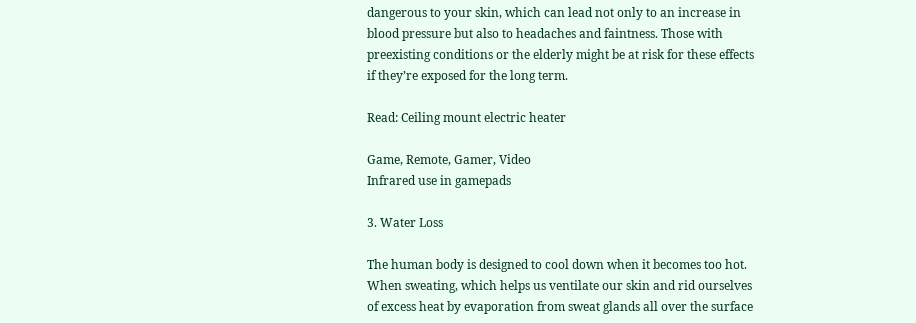dangerous to your skin, which can lead not only to an increase in blood pressure but also to headaches and faintness. Those with preexisting conditions or the elderly might be at risk for these effects if they’re exposed for the long term.

Read: Ceiling mount electric heater

Game, Remote, Gamer, Video
Infrared use in gamepads

3. Water Loss

The human body is designed to cool down when it becomes too hot. When sweating, which helps us ventilate our skin and rid ourselves of excess heat by evaporation from sweat glands all over the surface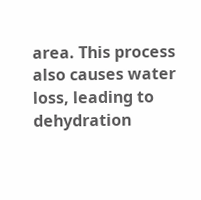area. This process also causes water loss, leading to dehydration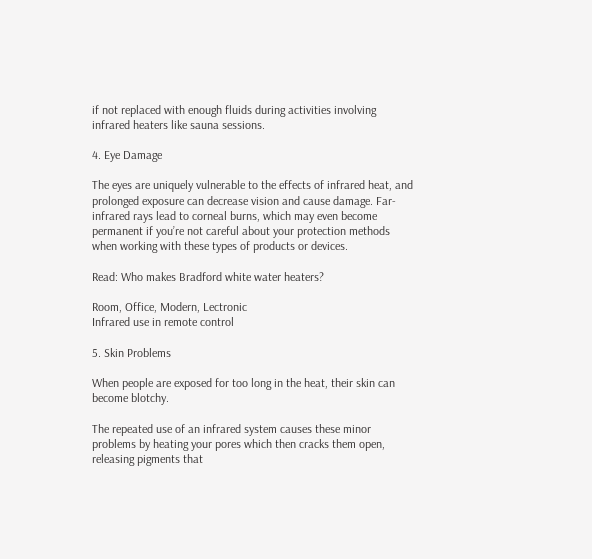if not replaced with enough fluids during activities involving infrared heaters like sauna sessions.

4. Eye Damage

The eyes are uniquely vulnerable to the effects of infrared heat, and prolonged exposure can decrease vision and cause damage. Far-infrared rays lead to corneal burns, which may even become permanent if you’re not careful about your protection methods when working with these types of products or devices.

Read: Who makes Bradford white water heaters?

Room, Office, Modern, Lectronic
Infrared use in remote control

5. Skin Problems

When people are exposed for too long in the heat, their skin can become blotchy.

The repeated use of an infrared system causes these minor problems by heating your pores which then cracks them open, releasing pigments that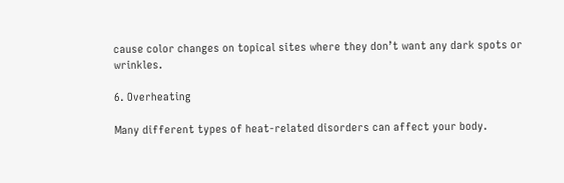cause color changes on topical sites where they don’t want any dark spots or wrinkles.

6. Overheating

Many different types of heat-related disorders can affect your body.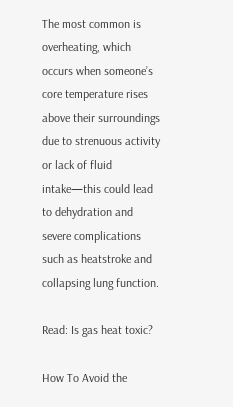The most common is overheating, which occurs when someone’s core temperature rises above their surroundings due to strenuous activity or lack of fluid intake—this could lead to dehydration and severe complications such as heatstroke and collapsing lung function.

Read: Is gas heat toxic?

How To Avoid the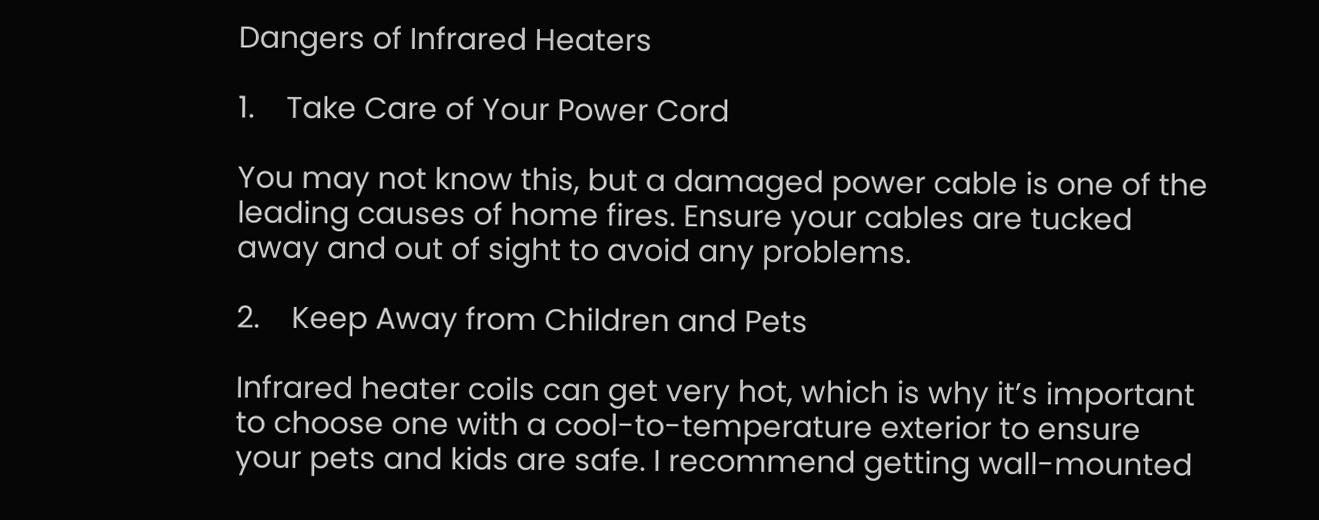Dangers of Infrared Heaters

1.    Take Care of Your Power Cord

You may not know this, but a damaged power cable is one of the leading causes of home fires. Ensure your cables are tucked away and out of sight to avoid any problems.

2.    Keep Away from Children and Pets

Infrared heater coils can get very hot, which is why it’s important to choose one with a cool-to-temperature exterior to ensure your pets and kids are safe. I recommend getting wall-mounted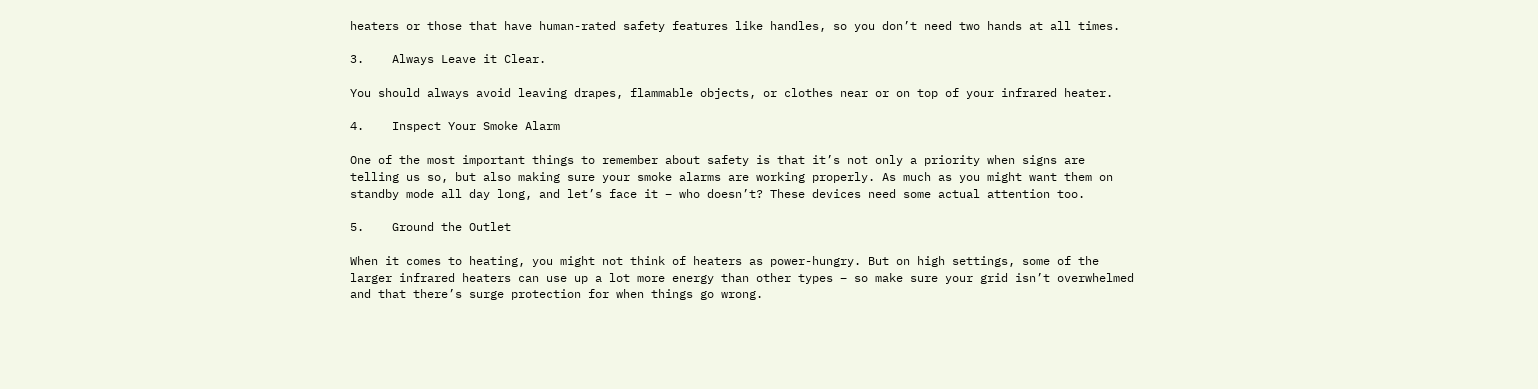heaters or those that have human-rated safety features like handles, so you don’t need two hands at all times.

3.    Always Leave it Clear.

You should always avoid leaving drapes, flammable objects, or clothes near or on top of your infrared heater.

4.    Inspect Your Smoke Alarm

One of the most important things to remember about safety is that it’s not only a priority when signs are telling us so, but also making sure your smoke alarms are working properly. As much as you might want them on standby mode all day long, and let’s face it – who doesn’t? These devices need some actual attention too.

5.    Ground the Outlet

When it comes to heating, you might not think of heaters as power-hungry. But on high settings, some of the larger infrared heaters can use up a lot more energy than other types – so make sure your grid isn’t overwhelmed and that there’s surge protection for when things go wrong.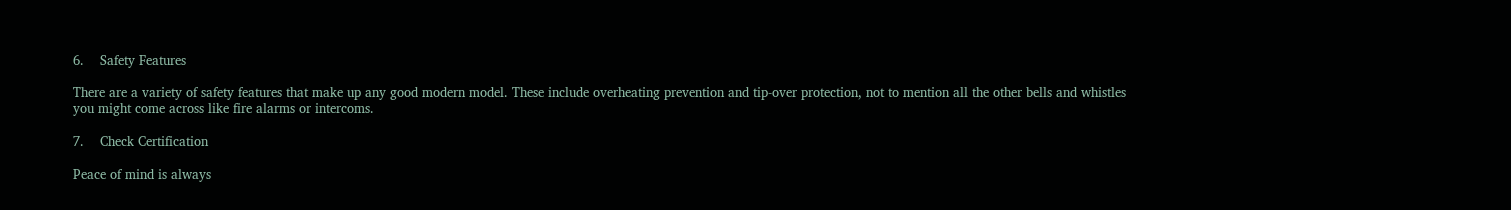6.    Safety Features

There are a variety of safety features that make up any good modern model. These include overheating prevention and tip-over protection, not to mention all the other bells and whistles you might come across like fire alarms or intercoms.

7.    Check Certification

Peace of mind is always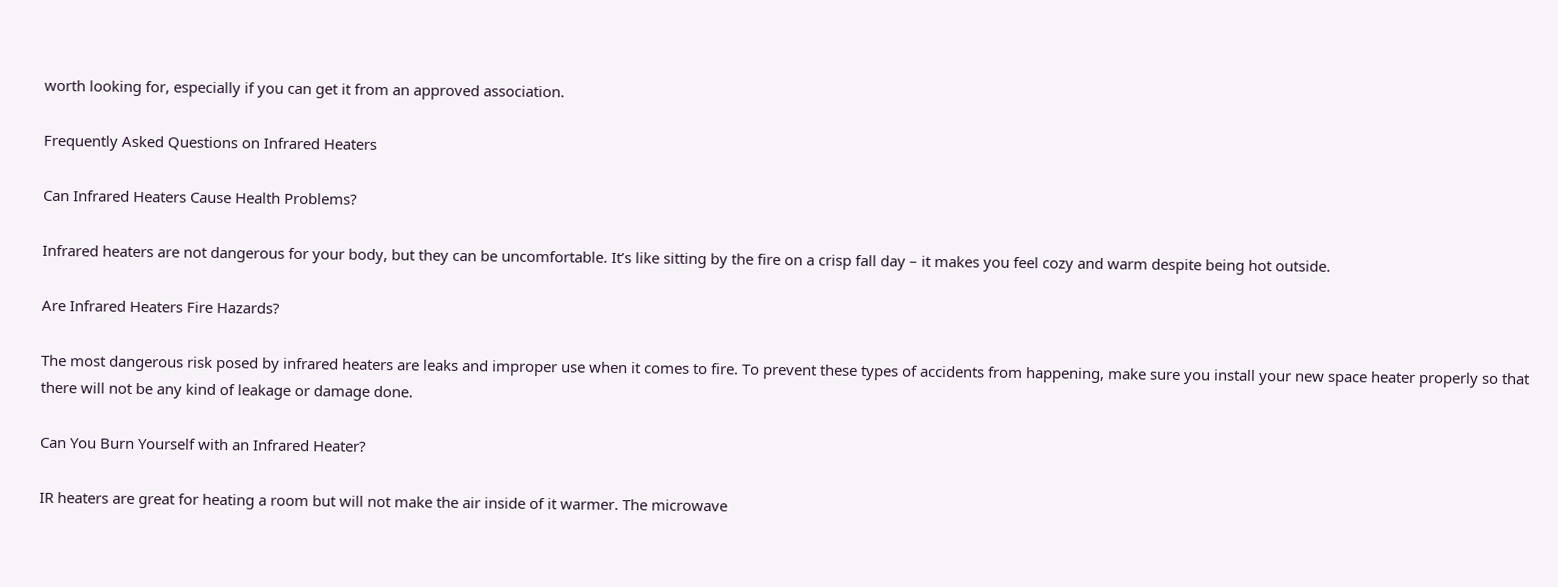worth looking for, especially if you can get it from an approved association.

Frequently Asked Questions on Infrared Heaters

Can Infrared Heaters Cause Health Problems?

Infrared heaters are not dangerous for your body, but they can be uncomfortable. It’s like sitting by the fire on a crisp fall day – it makes you feel cozy and warm despite being hot outside.

Are Infrared Heaters Fire Hazards?

The most dangerous risk posed by infrared heaters are leaks and improper use when it comes to fire. To prevent these types of accidents from happening, make sure you install your new space heater properly so that there will not be any kind of leakage or damage done.

Can You Burn Yourself with an Infrared Heater?

IR heaters are great for heating a room but will not make the air inside of it warmer. The microwave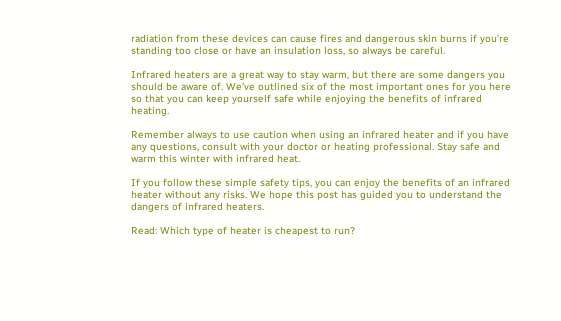radiation from these devices can cause fires and dangerous skin burns if you’re standing too close or have an insulation loss, so always be careful.

Infrared heaters are a great way to stay warm, but there are some dangers you should be aware of. We’ve outlined six of the most important ones for you here so that you can keep yourself safe while enjoying the benefits of infrared heating.

Remember always to use caution when using an infrared heater and if you have any questions, consult with your doctor or heating professional. Stay safe and warm this winter with infrared heat.

If you follow these simple safety tips, you can enjoy the benefits of an infrared heater without any risks. We hope this post has guided you to understand the dangers of infrared heaters.

Read: Which type of heater is cheapest to run?